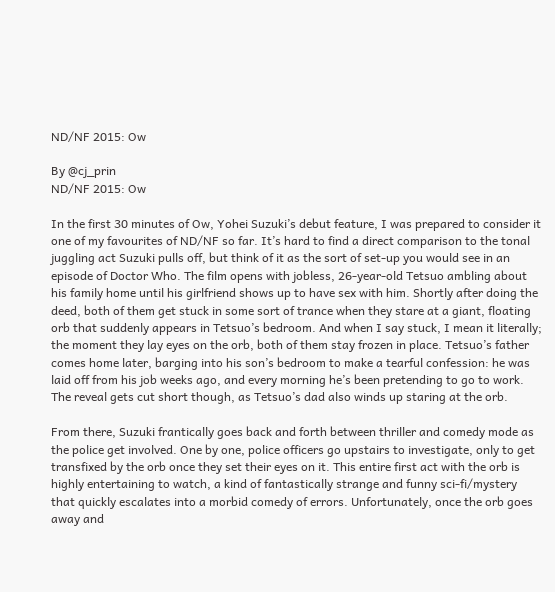ND/NF 2015: Ow

By @cj_prin
ND/NF 2015: Ow

In the first 30 minutes of Ow, Yohei Suzuki’s debut feature, I was prepared to consider it one of my favourites of ND/NF so far. It’s hard to find a direct comparison to the tonal juggling act Suzuki pulls off, but think of it as the sort of set-up you would see in an episode of Doctor Who. The film opens with jobless, 26-year-old Tetsuo ambling about his family home until his girlfriend shows up to have sex with him. Shortly after doing the deed, both of them get stuck in some sort of trance when they stare at a giant, floating orb that suddenly appears in Tetsuo’s bedroom. And when I say stuck, I mean it literally; the moment they lay eyes on the orb, both of them stay frozen in place. Tetsuo’s father comes home later, barging into his son’s bedroom to make a tearful confession: he was laid off from his job weeks ago, and every morning he’s been pretending to go to work. The reveal gets cut short though, as Tetsuo’s dad also winds up staring at the orb.

From there, Suzuki frantically goes back and forth between thriller and comedy mode as the police get involved. One by one, police officers go upstairs to investigate, only to get transfixed by the orb once they set their eyes on it. This entire first act with the orb is highly entertaining to watch, a kind of fantastically strange and funny sci-fi/mystery that quickly escalates into a morbid comedy of errors. Unfortunately, once the orb goes away and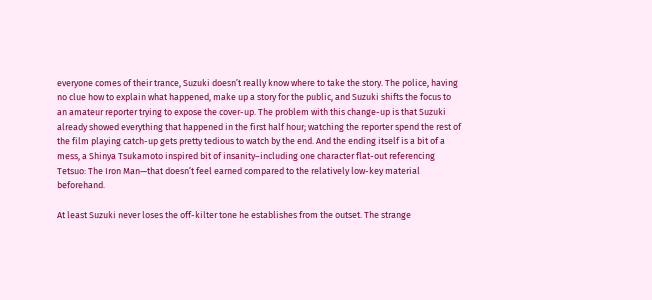everyone comes of their trance, Suzuki doesn’t really know where to take the story. The police, having no clue how to explain what happened, make up a story for the public, and Suzuki shifts the focus to an amateur reporter trying to expose the cover-up. The problem with this change-up is that Suzuki already showed everything that happened in the first half hour; watching the reporter spend the rest of the film playing catch-up gets pretty tedious to watch by the end. And the ending itself is a bit of a mess, a Shinya Tsukamoto inspired bit of insanity–including one character flat-out referencing Tetsuo: The Iron Man—that doesn’t feel earned compared to the relatively low-key material beforehand.

At least Suzuki never loses the off-kilter tone he establishes from the outset. The strange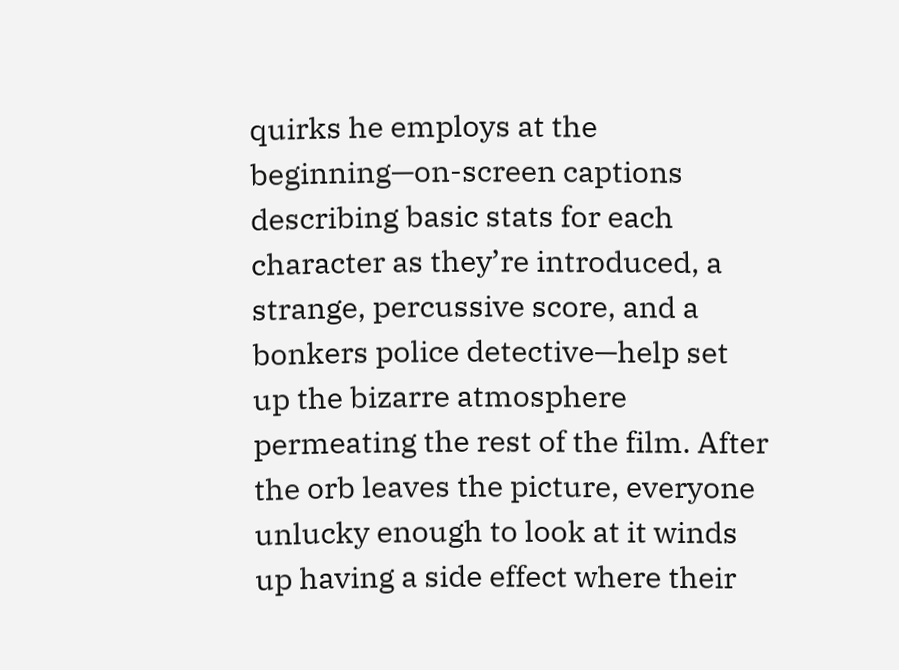quirks he employs at the beginning—on-screen captions describing basic stats for each character as they’re introduced, a strange, percussive score, and a bonkers police detective—help set up the bizarre atmosphere permeating the rest of the film. After the orb leaves the picture, everyone unlucky enough to look at it winds up having a side effect where their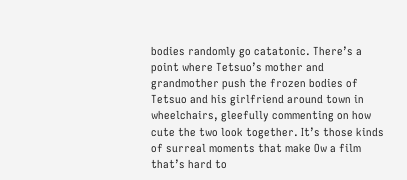bodies randomly go catatonic. There’s a point where Tetsuo’s mother and grandmother push the frozen bodies of Tetsuo and his girlfriend around town in wheelchairs, gleefully commenting on how cute the two look together. It’s those kinds of surreal moments that make Ow a film that’s hard to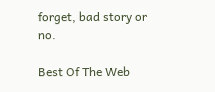forget, bad story or no.

Best Of The Web